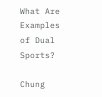What Are Examples of Dual Sports?

Chung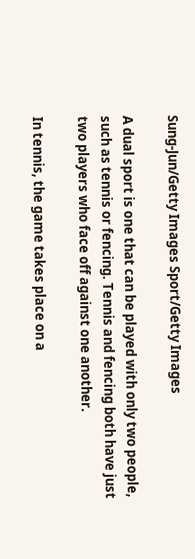Sung-Jun/Getty Images Sport/Getty Images

A dual sport is one that can be played with only two people, such as tennis or fencing. Tennis and fencing both have just two players who face off against one another.

In tennis, the game takes place on a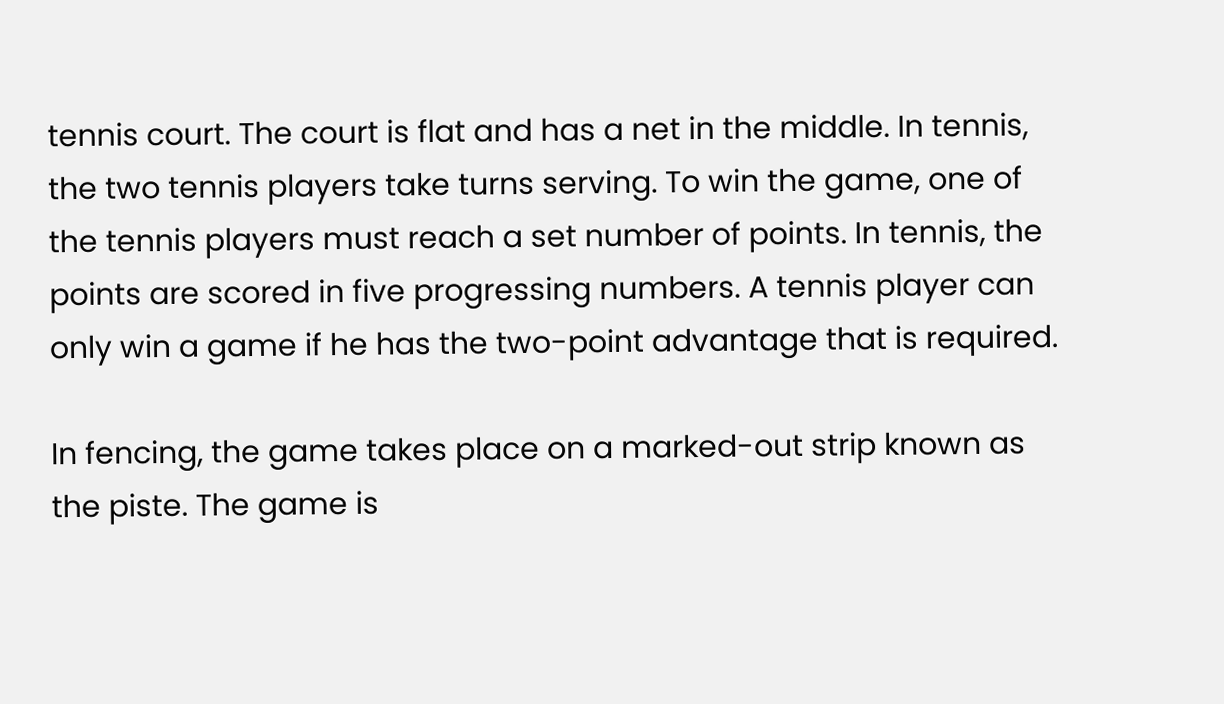tennis court. The court is flat and has a net in the middle. In tennis, the two tennis players take turns serving. To win the game, one of the tennis players must reach a set number of points. In tennis, the points are scored in five progressing numbers. A tennis player can only win a game if he has the two-point advantage that is required.

In fencing, the game takes place on a marked-out strip known as the piste. The game is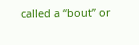called a “bout” or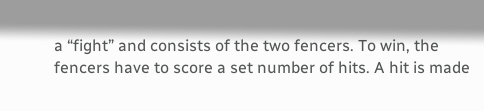a “fight” and consists of the two fencers. To win, the fencers have to score a set number of hits. A hit is made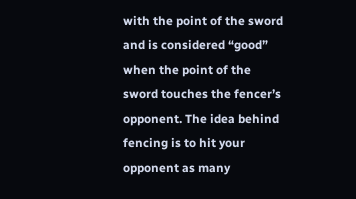with the point of the sword and is considered “good” when the point of the sword touches the fencer’s opponent. The idea behind fencing is to hit your opponent as many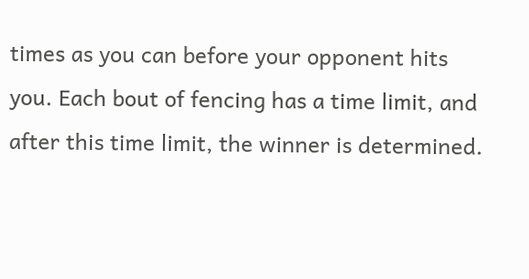times as you can before your opponent hits you. Each bout of fencing has a time limit, and after this time limit, the winner is determined.